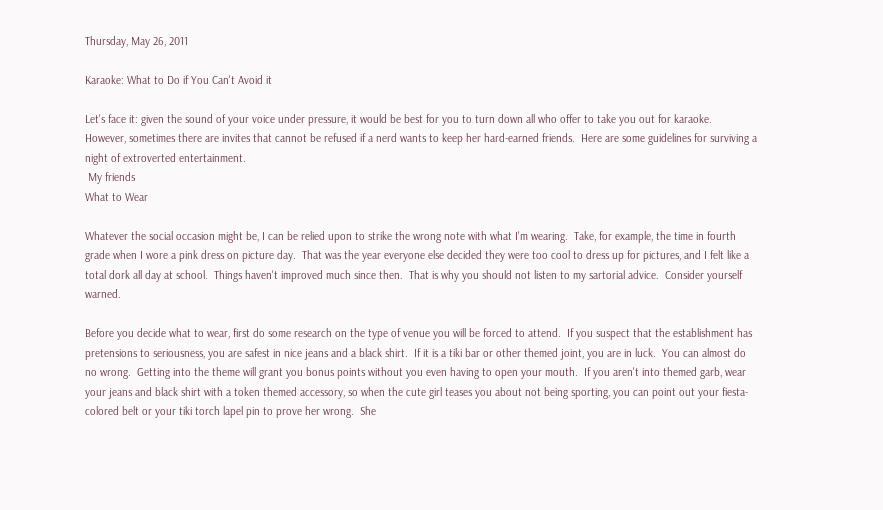Thursday, May 26, 2011

Karaoke: What to Do if You Can't Avoid it

Let's face it: given the sound of your voice under pressure, it would be best for you to turn down all who offer to take you out for karaoke.  However, sometimes there are invites that cannot be refused if a nerd wants to keep her hard-earned friends.  Here are some guidelines for surviving a night of extroverted entertainment.
 My friends
What to Wear

Whatever the social occasion might be, I can be relied upon to strike the wrong note with what I'm wearing.  Take, for example, the time in fourth grade when I wore a pink dress on picture day.  That was the year everyone else decided they were too cool to dress up for pictures, and I felt like a total dork all day at school.  Things haven't improved much since then.  That is why you should not listen to my sartorial advice.  Consider yourself warned.

Before you decide what to wear, first do some research on the type of venue you will be forced to attend.  If you suspect that the establishment has pretensions to seriousness, you are safest in nice jeans and a black shirt.  If it is a tiki bar or other themed joint, you are in luck.  You can almost do no wrong.  Getting into the theme will grant you bonus points without you even having to open your mouth.  If you aren't into themed garb, wear your jeans and black shirt with a token themed accessory, so when the cute girl teases you about not being sporting, you can point out your fiesta-colored belt or your tiki torch lapel pin to prove her wrong.  She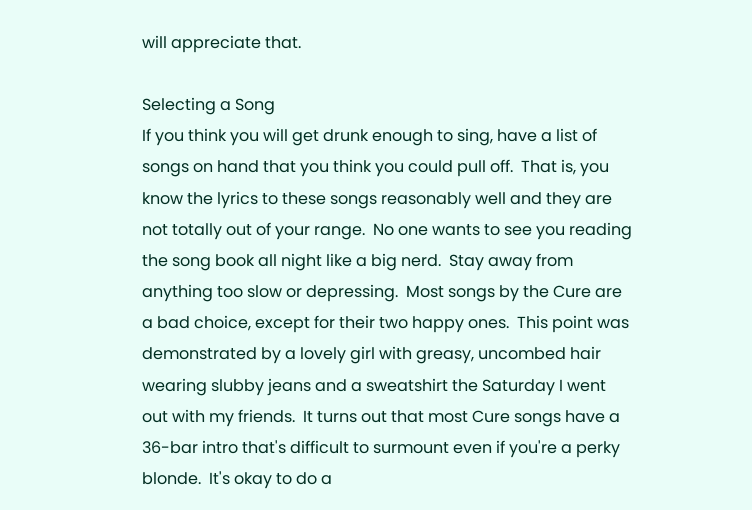will appreciate that.

Selecting a Song
If you think you will get drunk enough to sing, have a list of songs on hand that you think you could pull off.  That is, you know the lyrics to these songs reasonably well and they are not totally out of your range.  No one wants to see you reading the song book all night like a big nerd.  Stay away from anything too slow or depressing.  Most songs by the Cure are a bad choice, except for their two happy ones.  This point was demonstrated by a lovely girl with greasy, uncombed hair wearing slubby jeans and a sweatshirt the Saturday I went out with my friends.  It turns out that most Cure songs have a 36-bar intro that's difficult to surmount even if you're a perky blonde.  It's okay to do a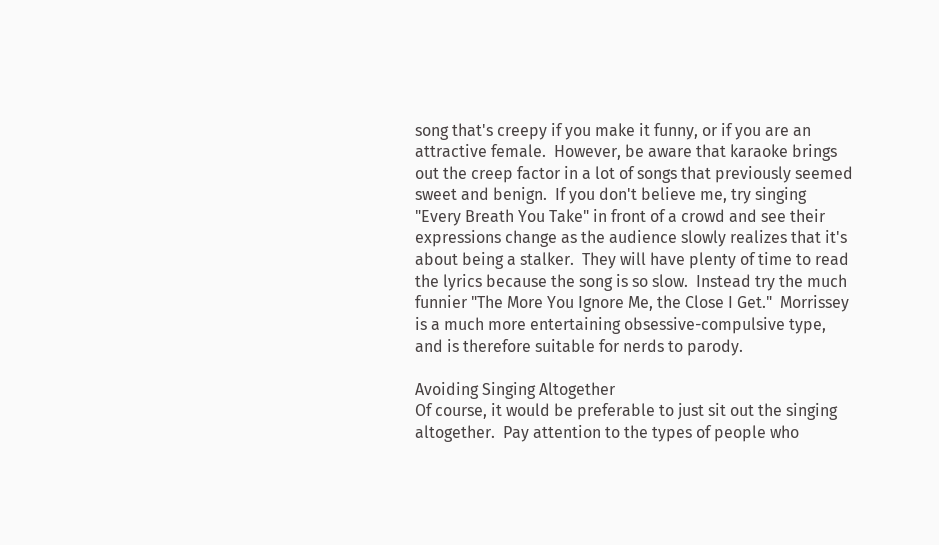song that's creepy if you make it funny, or if you are an attractive female.  However, be aware that karaoke brings out the creep factor in a lot of songs that previously seemed sweet and benign.  If you don't believe me, try singing "Every Breath You Take" in front of a crowd and see their expressions change as the audience slowly realizes that it's about being a stalker.  They will have plenty of time to read the lyrics because the song is so slow.  Instead try the much funnier "The More You Ignore Me, the Close I Get."  Morrissey is a much more entertaining obsessive-compulsive type, and is therefore suitable for nerds to parody.

Avoiding Singing Altogether
Of course, it would be preferable to just sit out the singing altogether.  Pay attention to the types of people who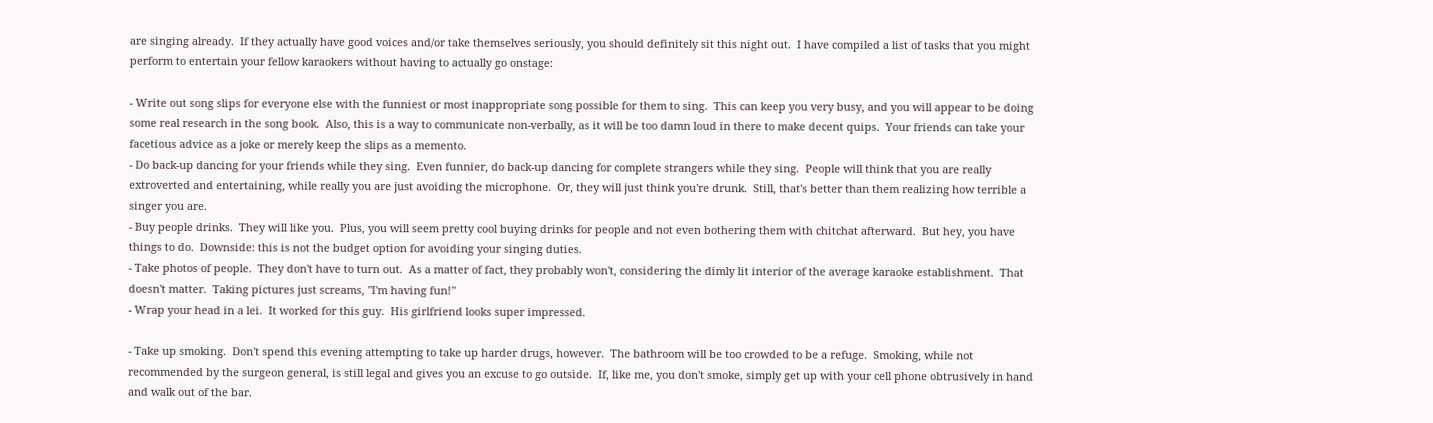are singing already.  If they actually have good voices and/or take themselves seriously, you should definitely sit this night out.  I have compiled a list of tasks that you might perform to entertain your fellow karaokers without having to actually go onstage:

- Write out song slips for everyone else with the funniest or most inappropriate song possible for them to sing.  This can keep you very busy, and you will appear to be doing some real research in the song book.  Also, this is a way to communicate non-verbally, as it will be too damn loud in there to make decent quips.  Your friends can take your facetious advice as a joke or merely keep the slips as a memento.
- Do back-up dancing for your friends while they sing.  Even funnier, do back-up dancing for complete strangers while they sing.  People will think that you are really extroverted and entertaining, while really you are just avoiding the microphone.  Or, they will just think you're drunk.  Still, that's better than them realizing how terrible a singer you are.
- Buy people drinks.  They will like you.  Plus, you will seem pretty cool buying drinks for people and not even bothering them with chitchat afterward.  But hey, you have things to do.  Downside: this is not the budget option for avoiding your singing duties.
- Take photos of people.  They don't have to turn out.  As a matter of fact, they probably won't, considering the dimly lit interior of the average karaoke establishment.  That doesn't matter.  Taking pictures just screams, "I'm having fun!"
- Wrap your head in a lei.  It worked for this guy.  His girlfriend looks super impressed.

- Take up smoking.  Don't spend this evening attempting to take up harder drugs, however.  The bathroom will be too crowded to be a refuge.  Smoking, while not recommended by the surgeon general, is still legal and gives you an excuse to go outside.  If, like me, you don't smoke, simply get up with your cell phone obtrusively in hand and walk out of the bar.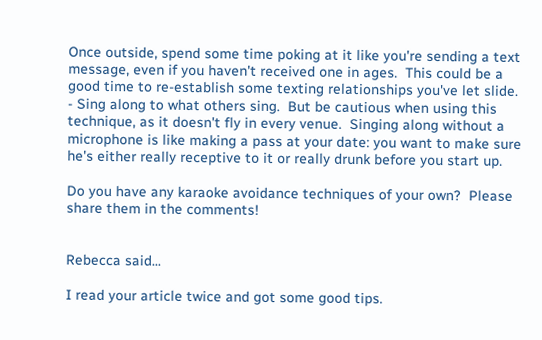Once outside, spend some time poking at it like you're sending a text message, even if you haven't received one in ages.  This could be a good time to re-establish some texting relationships you've let slide.
- Sing along to what others sing.  But be cautious when using this technique, as it doesn't fly in every venue.  Singing along without a microphone is like making a pass at your date: you want to make sure he's either really receptive to it or really drunk before you start up.

Do you have any karaoke avoidance techniques of your own?  Please share them in the comments!


Rebecca said...

I read your article twice and got some good tips.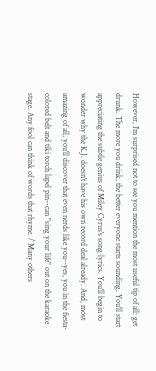However, I'm surprised not to see you mention the most useful tip of all: get drunk. The more you drink, the better everyone starts sounding. You'll start appreciating the subtle genius of Miley Cyrus's song lyrics. You'll begin to wonder why the K.J. doesn't have his own record deal already. And, most amazing of all, you'll discover that even nerds like you--yes, you in the fiesta-colored belt and tiki torch lapel pin--can "sing your life" out on the karaoke stage. Any fool can think of words that rhyme. / Many others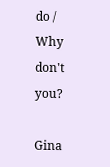do / Why don't you?

Gina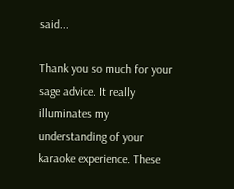said...

Thank you so much for your sage advice. It really illuminates my understanding of your karaoke experience. These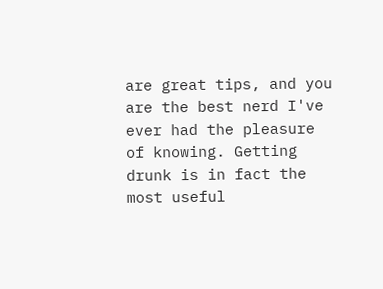are great tips, and you are the best nerd I've ever had the pleasure of knowing. Getting drunk is in fact the most useful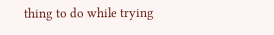thing to do while trying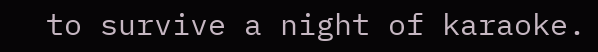to survive a night of karaoke.